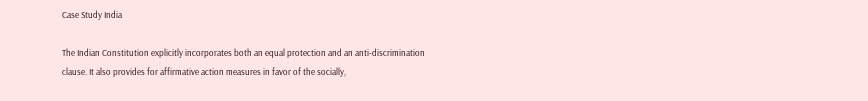Case Study India

The Indian Constitution explicitly incorporates both an equal protection and an anti-discrimination clause. It also provides for affirmative action measures in favor of the socially,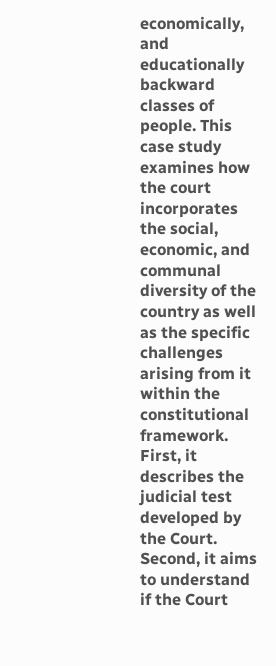economically, and educationally backward classes of people. This case study examines how the court incorporates the social, economic, and communal diversity of the country as well as the specific challenges arising from it within the constitutional framework. First, it describes the judicial test developed by the Court. Second, it aims to understand if the Court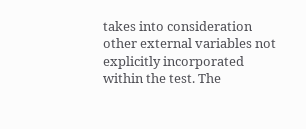takes into consideration other external variables not explicitly incorporated within the test. The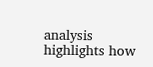analysis highlights how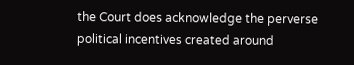the Court does acknowledge the perverse political incentives created around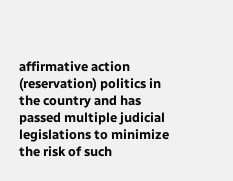affirmative action (reservation) politics in the country and has passed multiple judicial legislations to minimize the risk of such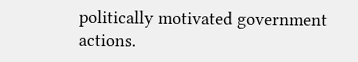politically motivated government actions.